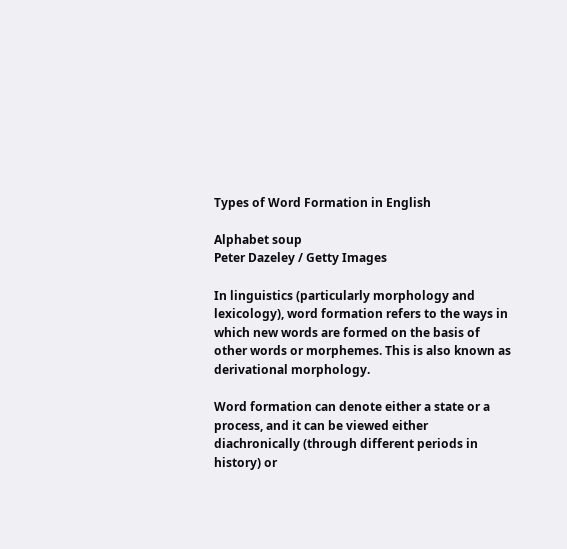Types of Word Formation in English

Alphabet soup
Peter Dazeley / Getty Images

In linguistics (particularly morphology and lexicology), word formation refers to the ways in which new words are formed on the basis of other words or morphemes. This is also known as derivational morphology.

Word formation can denote either a state or a process, and it can be viewed either diachronically (through different periods in history) or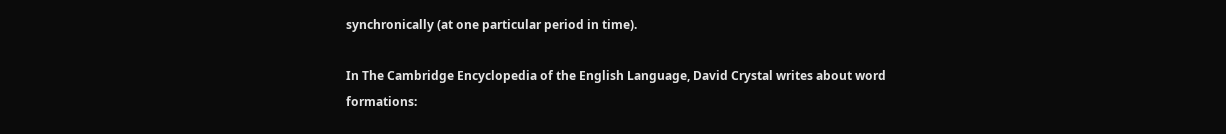synchronically (at one particular period in time).

In The Cambridge Encyclopedia of the English Language, David Crystal writes about word formations: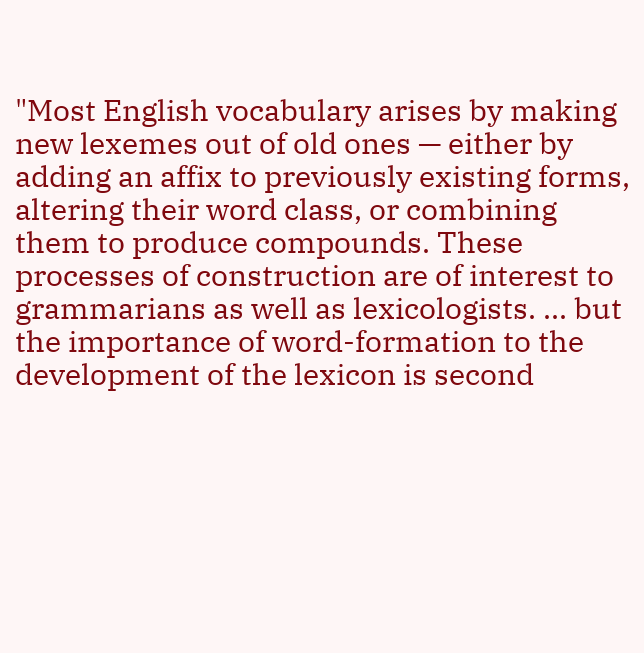"Most English vocabulary arises by making new lexemes out of old ones — either by adding an affix to previously existing forms, altering their word class, or combining them to produce compounds. These processes of construction are of interest to grammarians as well as lexicologists. ... but the importance of word-formation to the development of the lexicon is second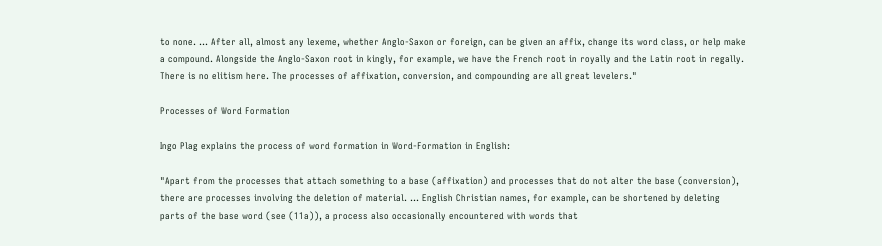to none. ... After all, almost any lexeme, whether Anglo-Saxon or foreign, can be given an affix, change its word class, or help make a compound. Alongside the Anglo-Saxon root in kingly, for example, we have the French root in royally and the Latin root in regally. There is no elitism here. The processes of affixation, conversion, and compounding are all great levelers."

Processes of Word Formation

Ingo Plag explains the process of word formation in Word-Formation in English:

"Apart from the processes that attach something to a base (affixation) and processes that do not alter the base (conversion), there are processes involving the deletion of material. ... English Christian names, for example, can be shortened by deleting parts of the base word (see (11a)), a process also occasionally encountered with words that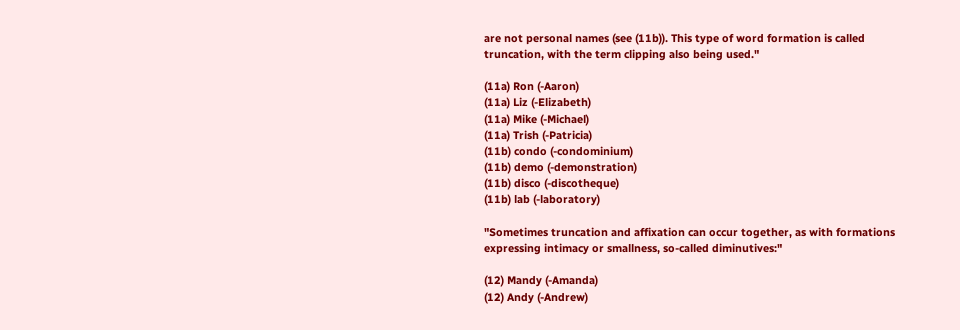are not personal names (see (11b)). This type of word formation is called truncation, with the term clipping also being used."

(11a) Ron (-Aaron)
(11a) Liz (-Elizabeth)
(11a) Mike (-Michael)
(11a) Trish (-Patricia)
(11b) condo (-condominium)
(11b) demo (-demonstration)
(11b) disco (-discotheque)
(11b) lab (-laboratory)

"Sometimes truncation and affixation can occur together, as with formations expressing intimacy or smallness, so-called diminutives:"

(12) Mandy (-Amanda)
(12) Andy (-Andrew)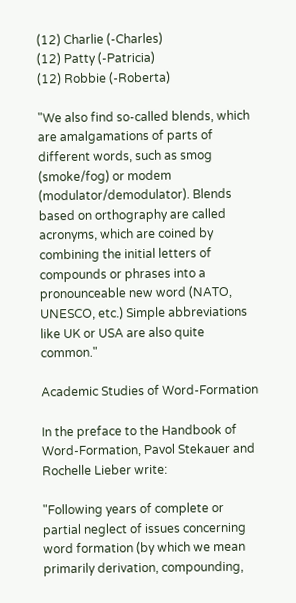(12) Charlie (-Charles)
(12) Patty (-Patricia)
(12) Robbie (-Roberta)

"We also find so-called blends, which are amalgamations of parts of different words, such as smog (smoke/fog) or modem (modulator/demodulator). Blends based on orthography are called acronyms, which are coined by combining the initial letters of compounds or phrases into a pronounceable new word (NATO, UNESCO, etc.) Simple abbreviations like UK or USA are also quite common."

Academic Studies of Word-Formation

In the preface to the Handbook of Word-Formation, Pavol Stekauer and Rochelle Lieber write:

"Following years of complete or partial neglect of issues concerning word formation (by which we mean primarily derivation, compounding,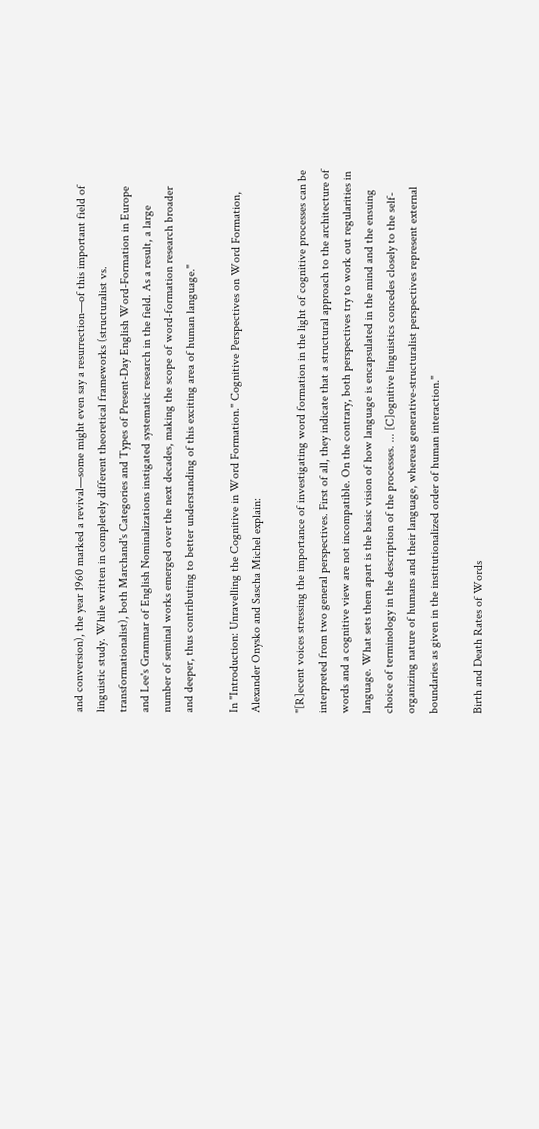and conversion), the year 1960 marked a revival—some might even say a resurrection—of this important field of linguistic study. While written in completely different theoretical frameworks (structuralist vs. transformationalist), both Marchand's Categories and Types of Present-Day English Word-Formation in Europe and Lee's Grammar of English Nominalizations instigated systematic research in the field. As a result, a large number of seminal works emerged over the next decades, making the scope of word-formation research broader and deeper, thus contributing to better understanding of this exciting area of human language."

In "Introduction: Unravelling the Cognitive in Word Formation." Cognitive Perspectives on Word Formation, Alexander Onysko and Sascha Michel explain:

"[R]ecent voices stressing the importance of investigating word formation in the light of cognitive processes can be interpreted from two general perspectives. First of all, they indicate that a structural approach to the architecture of words and a cognitive view are not incompatible. On the contrary, both perspectives try to work out regularities in language. What sets them apart is the basic vision of how language is encapsulated in the mind and the ensuing choice of terminology in the description of the processes. ... [C]ognitive linguistics concedes closely to the self-organizing nature of humans and their language, whereas generative-structuralist perspectives represent external boundaries as given in the institutionalized order of human interaction."

Birth and Death Rates of Words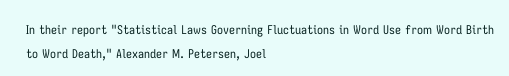In their report "Statistical Laws Governing Fluctuations in Word Use from Word Birth to Word Death," Alexander M. Petersen, Joel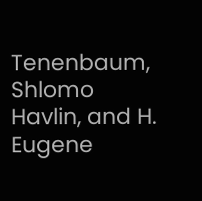Tenenbaum, Shlomo Havlin, and H. Eugene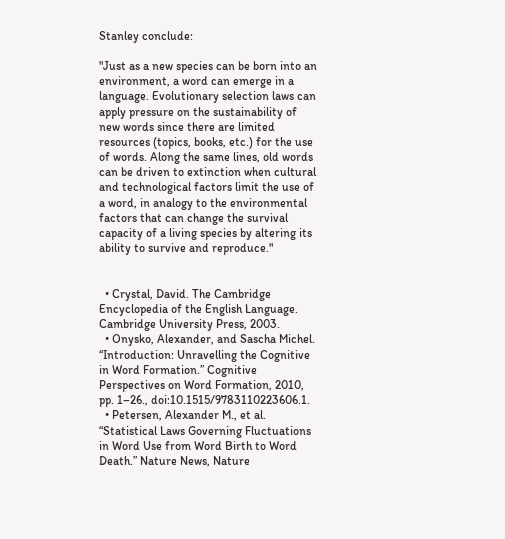Stanley conclude:

"Just as a new species can be born into an environment, a word can emerge in a language. Evolutionary selection laws can apply pressure on the sustainability of new words since there are limited resources (topics, books, etc.) for the use of words. Along the same lines, old words can be driven to extinction when cultural and technological factors limit the use of a word, in analogy to the environmental factors that can change the survival capacity of a living species by altering its ability to survive and reproduce."


  • Crystal, David. The Cambridge Encyclopedia of the English Language. Cambridge University Press, 2003.
  • Onysko, Alexander, and Sascha Michel. “Introduction: Unravelling the Cognitive in Word Formation.” Cognitive Perspectives on Word Formation, 2010, pp. 1–26., doi:10.1515/9783110223606.1.
  • Petersen, Alexander M., et al. “Statistical Laws Governing Fluctuations in Word Use from Word Birth to Word Death.” Nature News, Nature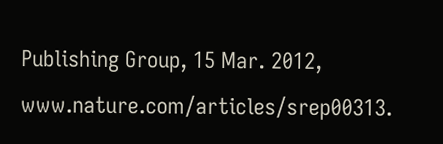Publishing Group, 15 Mar. 2012, www.nature.com/articles/srep00313.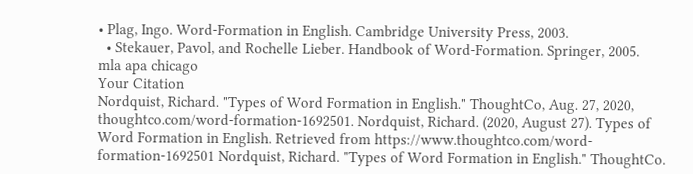• Plag, Ingo. Word-Formation in English. Cambridge University Press, 2003.
  • Stekauer, Pavol, and Rochelle Lieber. Handbook of Word-Formation. Springer, 2005.
mla apa chicago
Your Citation
Nordquist, Richard. "Types of Word Formation in English." ThoughtCo, Aug. 27, 2020, thoughtco.com/word-formation-1692501. Nordquist, Richard. (2020, August 27). Types of Word Formation in English. Retrieved from https://www.thoughtco.com/word-formation-1692501 Nordquist, Richard. "Types of Word Formation in English." ThoughtCo.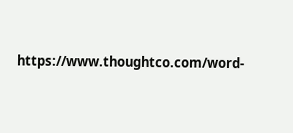https://www.thoughtco.com/word-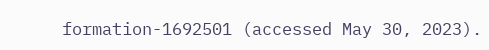formation-1692501 (accessed May 30, 2023).